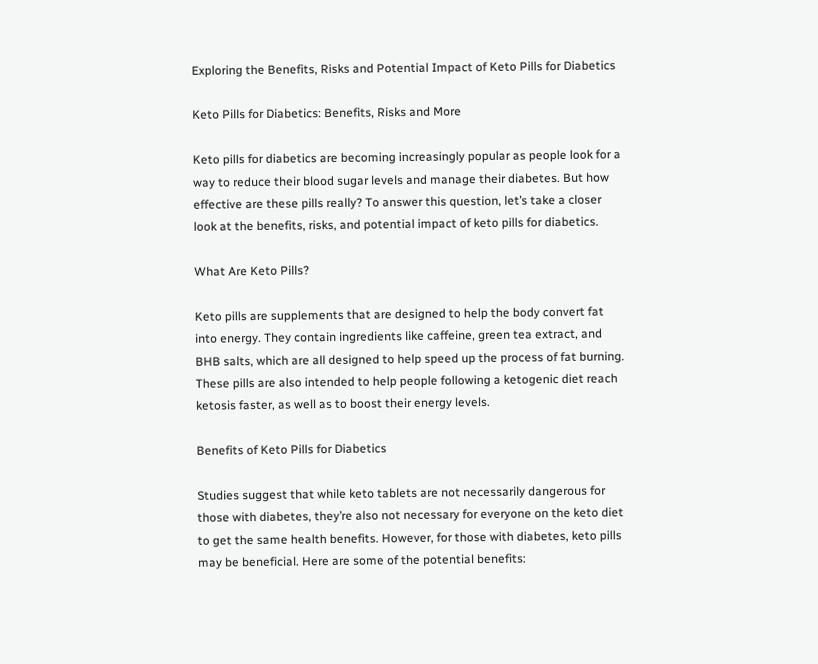Exploring the Benefits, Risks and Potential Impact of Keto Pills for Diabetics

Keto Pills for Diabetics: Benefits, Risks and More

Keto pills for diabetics are becoming increasingly popular as people look for a way to reduce their blood sugar levels and manage their diabetes. But how effective are these pills really? To answer this question, let’s take a closer look at the benefits, risks, and potential impact of keto pills for diabetics.

What Are Keto Pills?

Keto pills are supplements that are designed to help the body convert fat into energy. They contain ingredients like caffeine, green tea extract, and BHB salts, which are all designed to help speed up the process of fat burning. These pills are also intended to help people following a ketogenic diet reach ketosis faster, as well as to boost their energy levels.

Benefits of Keto Pills for Diabetics

Studies suggest that while keto tablets are not necessarily dangerous for those with diabetes, they’re also not necessary for everyone on the keto diet to get the same health benefits. However, for those with diabetes, keto pills may be beneficial. Here are some of the potential benefits: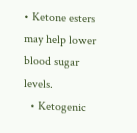• Ketone esters may help lower blood sugar levels.
  • Ketogenic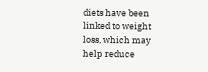diets have been linked to weight loss, which may help reduce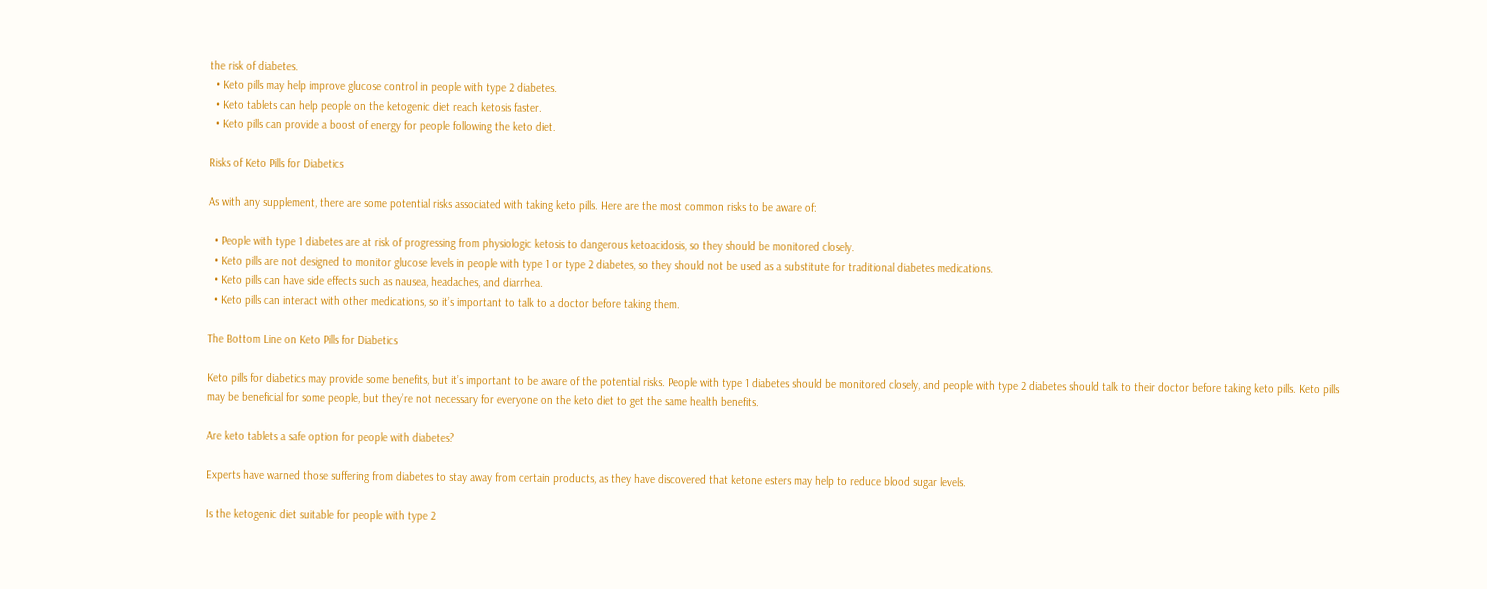the risk of diabetes.
  • Keto pills may help improve glucose control in people with type 2 diabetes.
  • Keto tablets can help people on the ketogenic diet reach ketosis faster.
  • Keto pills can provide a boost of energy for people following the keto diet.

Risks of Keto Pills for Diabetics

As with any supplement, there are some potential risks associated with taking keto pills. Here are the most common risks to be aware of:

  • People with type 1 diabetes are at risk of progressing from physiologic ketosis to dangerous ketoacidosis, so they should be monitored closely.
  • Keto pills are not designed to monitor glucose levels in people with type 1 or type 2 diabetes, so they should not be used as a substitute for traditional diabetes medications.
  • Keto pills can have side effects such as nausea, headaches, and diarrhea.
  • Keto pills can interact with other medications, so it’s important to talk to a doctor before taking them.

The Bottom Line on Keto Pills for Diabetics

Keto pills for diabetics may provide some benefits, but it’s important to be aware of the potential risks. People with type 1 diabetes should be monitored closely, and people with type 2 diabetes should talk to their doctor before taking keto pills. Keto pills may be beneficial for some people, but they’re not necessary for everyone on the keto diet to get the same health benefits.

Are keto tablets a safe option for people with diabetes?

Experts have warned those suffering from diabetes to stay away from certain products, as they have discovered that ketone esters may help to reduce blood sugar levels.

Is the ketogenic diet suitable for people with type 2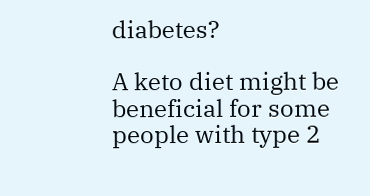diabetes?

A keto diet might be beneficial for some people with type 2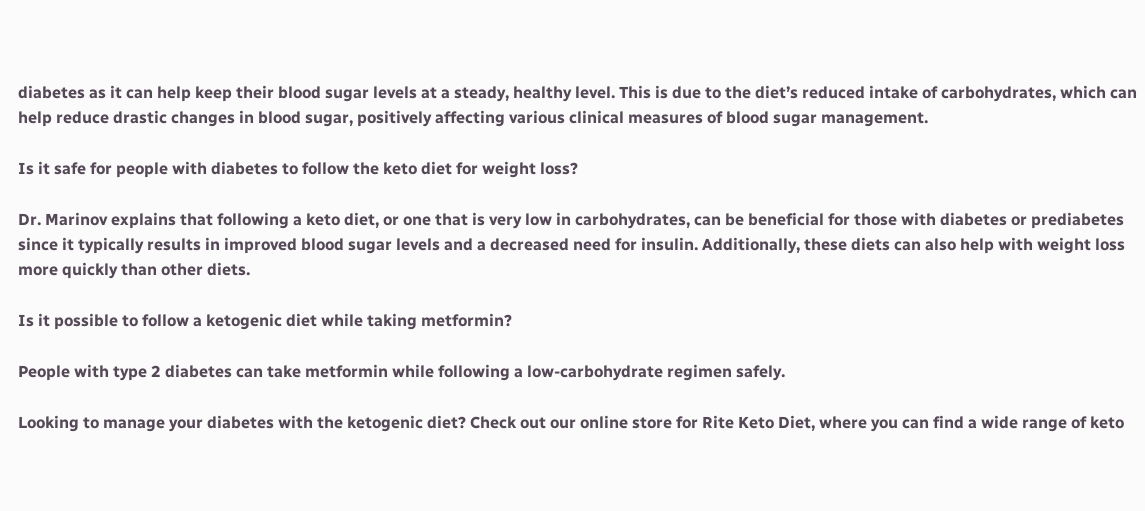diabetes as it can help keep their blood sugar levels at a steady, healthy level. This is due to the diet’s reduced intake of carbohydrates, which can help reduce drastic changes in blood sugar, positively affecting various clinical measures of blood sugar management.

Is it safe for people with diabetes to follow the keto diet for weight loss?

Dr. Marinov explains that following a keto diet, or one that is very low in carbohydrates, can be beneficial for those with diabetes or prediabetes since it typically results in improved blood sugar levels and a decreased need for insulin. Additionally, these diets can also help with weight loss more quickly than other diets.

Is it possible to follow a ketogenic diet while taking metformin?

People with type 2 diabetes can take metformin while following a low-carbohydrate regimen safely.

Looking to manage your diabetes with the ketogenic diet? Check out our online store for Rite Keto Diet, where you can find a wide range of keto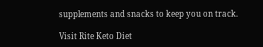supplements and snacks to keep you on track.

Visit Rite Keto Diet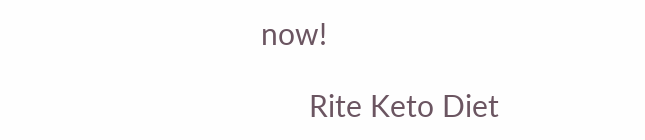now!

      Rite Keto Diet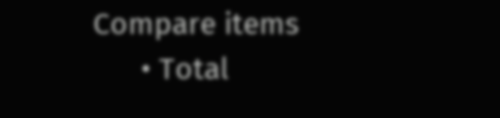Compare items
      • Total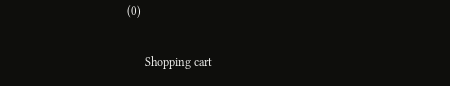(0)

      Shopping cart